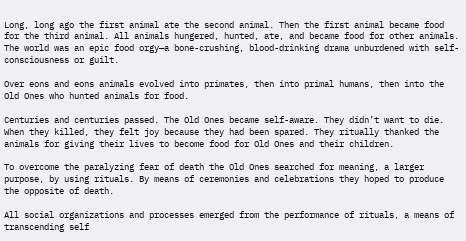Long, long ago the first animal ate the second animal. Then the first animal became food for the third animal. All animals hungered, hunted, ate, and became food for other animals. The world was an epic food orgy—a bone-crushing, blood-drinking drama unburdened with self-consciousness or guilt.

Over eons and eons animals evolved into primates, then into primal humans, then into the Old Ones who hunted animals for food.

Centuries and centuries passed. The Old Ones became self-aware. They didn’t want to die. When they killed, they felt joy because they had been spared. They ritually thanked the animals for giving their lives to become food for Old Ones and their children.

To overcome the paralyzing fear of death the Old Ones searched for meaning, a larger purpose, by using rituals. By means of ceremonies and celebrations they hoped to produce the opposite of death.

All social organizations and processes emerged from the performance of rituals, a means of transcending self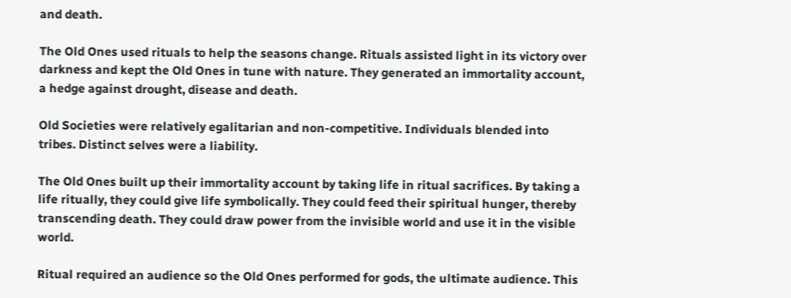and death.

The Old Ones used rituals to help the seasons change. Rituals assisted light in its victory over darkness and kept the Old Ones in tune with nature. They generated an immortality account, a hedge against drought, disease and death.

Old Societies were relatively egalitarian and non-competitive. Individuals blended into tribes. Distinct selves were a liability.

The Old Ones built up their immortality account by taking life in ritual sacrifices. By taking a life ritually, they could give life symbolically. They could feed their spiritual hunger, thereby transcending death. They could draw power from the invisible world and use it in the visible world.

Ritual required an audience so the Old Ones performed for gods, the ultimate audience. This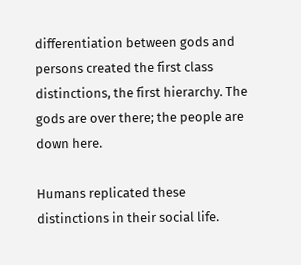differentiation between gods and persons created the first class distinctions, the first hierarchy. The gods are over there; the people are down here.

Humans replicated these distinctions in their social life.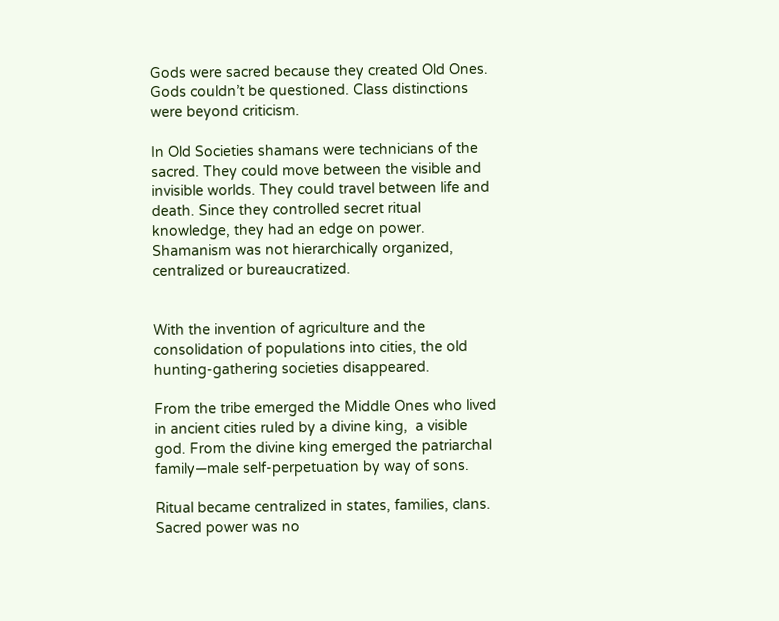Gods were sacred because they created Old Ones. Gods couldn’t be questioned. Class distinctions were beyond criticism.

In Old Societies shamans were technicians of the sacred. They could move between the visible and invisible worlds. They could travel between life and death. Since they controlled secret ritual knowledge, they had an edge on power. Shamanism was not hierarchically organized, centralized or bureaucratized.


With the invention of agriculture and the consolidation of populations into cities, the old hunting-gathering societies disappeared.

From the tribe emerged the Middle Ones who lived in ancient cities ruled by a divine king,  a visible god. From the divine king emerged the patriarchal family—male self-perpetuation by way of sons.

Ritual became centralized in states, families, clans. Sacred power was no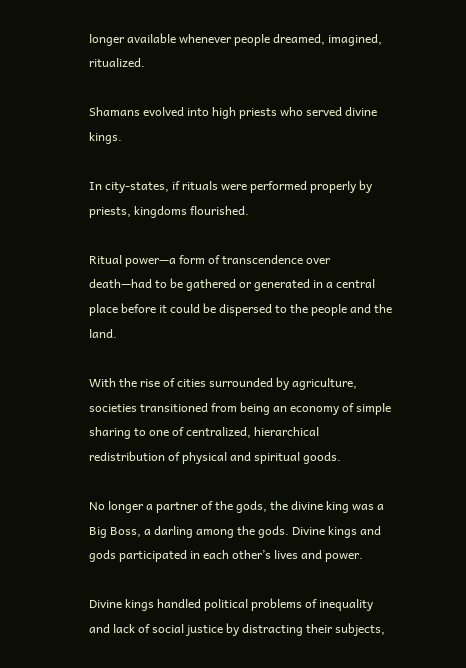longer available whenever people dreamed, imagined, ritualized.

Shamans evolved into high priests who served divine kings.

In city-states, if rituals were performed properly by priests, kingdoms flourished.

Ritual power—a form of transcendence over death—had to be gathered or generated in a central place before it could be dispersed to the people and the land.

With the rise of cities surrounded by agriculture, societies transitioned from being an economy of simple sharing to one of centralized, hierarchical redistribution of physical and spiritual goods.

No longer a partner of the gods, the divine king was a Big Boss, a darling among the gods. Divine kings and gods participated in each other’s lives and power.

Divine kings handled political problems of inequality and lack of social justice by distracting their subjects,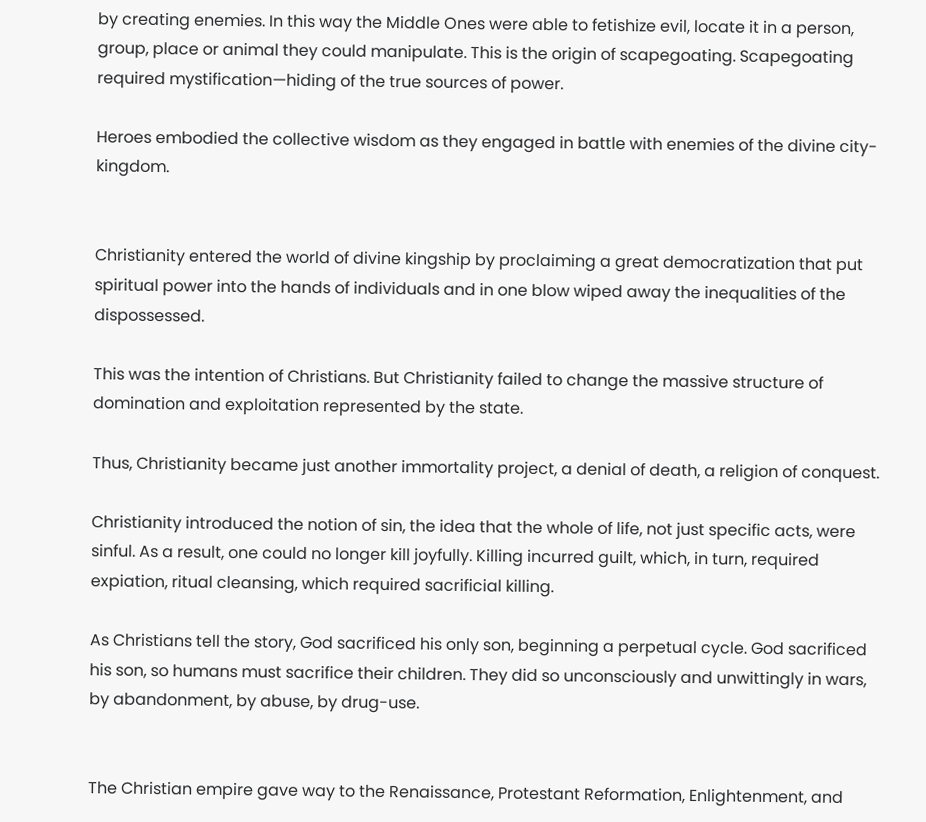by creating enemies. In this way the Middle Ones were able to fetishize evil, locate it in a person, group, place or animal they could manipulate. This is the origin of scapegoating. Scapegoating required mystification—hiding of the true sources of power.

Heroes embodied the collective wisdom as they engaged in battle with enemies of the divine city-kingdom.


Christianity entered the world of divine kingship by proclaiming a great democratization that put spiritual power into the hands of individuals and in one blow wiped away the inequalities of the dispossessed.

This was the intention of Christians. But Christianity failed to change the massive structure of domination and exploitation represented by the state.

Thus, Christianity became just another immortality project, a denial of death, a religion of conquest.

Christianity introduced the notion of sin, the idea that the whole of life, not just specific acts, were sinful. As a result, one could no longer kill joyfully. Killing incurred guilt, which, in turn, required expiation, ritual cleansing, which required sacrificial killing.

As Christians tell the story, God sacrificed his only son, beginning a perpetual cycle. God sacrificed his son, so humans must sacrifice their children. They did so unconsciously and unwittingly in wars, by abandonment, by abuse, by drug-use.


The Christian empire gave way to the Renaissance, Protestant Reformation, Enlightenment, and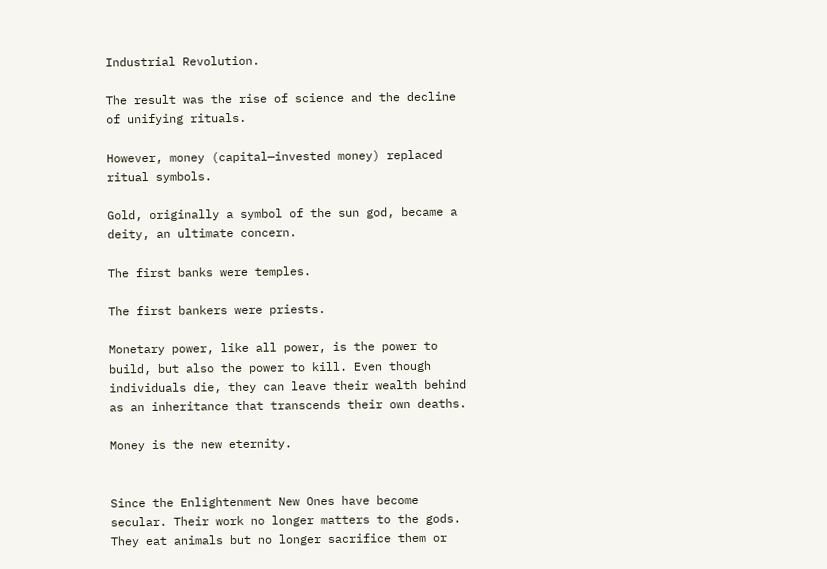Industrial Revolution.

The result was the rise of science and the decline of unifying rituals.

However, money (capital—invested money) replaced ritual symbols.

Gold, originally a symbol of the sun god, became a deity, an ultimate concern.

The first banks were temples.

The first bankers were priests.

Monetary power, like all power, is the power to build, but also the power to kill. Even though individuals die, they can leave their wealth behind as an inheritance that transcends their own deaths.

Money is the new eternity.


Since the Enlightenment New Ones have become secular. Their work no longer matters to the gods. They eat animals but no longer sacrifice them or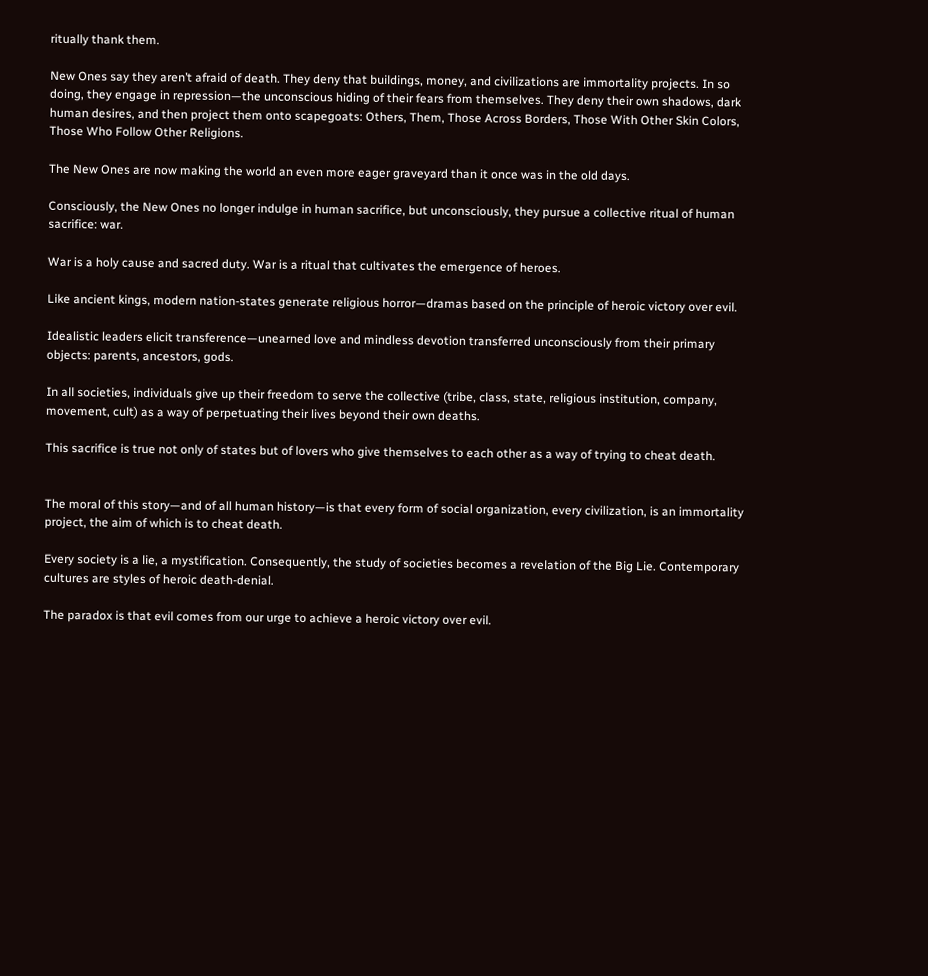ritually thank them.

New Ones say they aren’t afraid of death. They deny that buildings, money, and civilizations are immortality projects. In so doing, they engage in repression—the unconscious hiding of their fears from themselves. They deny their own shadows, dark human desires, and then project them onto scapegoats: Others, Them, Those Across Borders, Those With Other Skin Colors, Those Who Follow Other Religions.

The New Ones are now making the world an even more eager graveyard than it once was in the old days.

Consciously, the New Ones no longer indulge in human sacrifice, but unconsciously, they pursue a collective ritual of human sacrifice: war.

War is a holy cause and sacred duty. War is a ritual that cultivates the emergence of heroes.

Like ancient kings, modern nation-states generate religious horror—dramas based on the principle of heroic victory over evil.

Idealistic leaders elicit transference—unearned love and mindless devotion transferred unconsciously from their primary objects: parents, ancestors, gods.

In all societies, individuals give up their freedom to serve the collective (tribe, class, state, religious institution, company, movement, cult) as a way of perpetuating their lives beyond their own deaths.

This sacrifice is true not only of states but of lovers who give themselves to each other as a way of trying to cheat death.


The moral of this story—and of all human history—is that every form of social organization, every civilization, is an immortality project, the aim of which is to cheat death.

Every society is a lie, a mystification. Consequently, the study of societies becomes a revelation of the Big Lie. Contemporary cultures are styles of heroic death-denial.

The paradox is that evil comes from our urge to achieve a heroic victory over evil.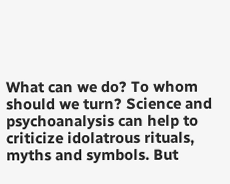What can we do? To whom should we turn? Science and psychoanalysis can help to criticize idolatrous rituals, myths and symbols. But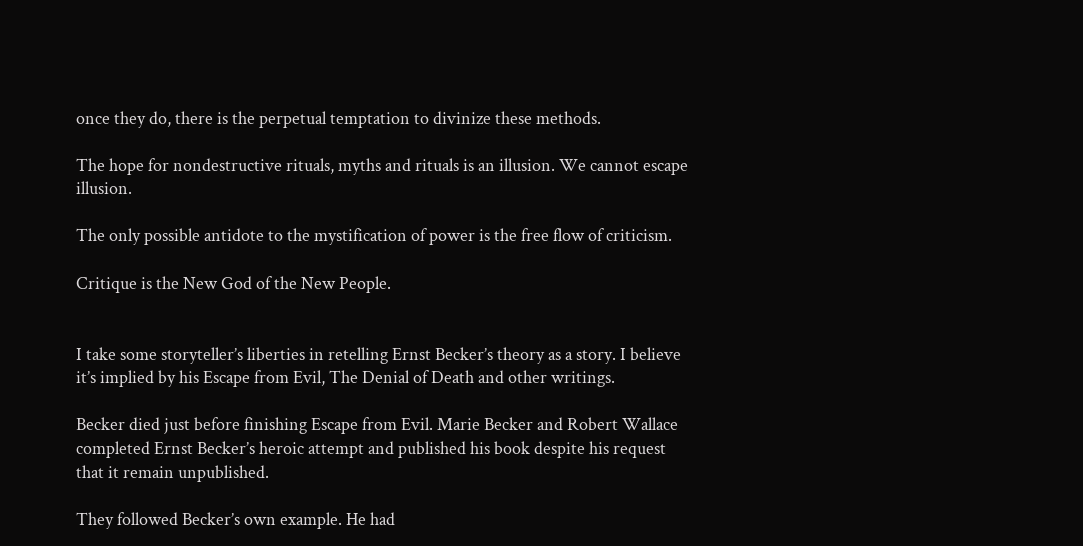once they do, there is the perpetual temptation to divinize these methods.

The hope for nondestructive rituals, myths and rituals is an illusion. We cannot escape illusion.

The only possible antidote to the mystification of power is the free flow of criticism.

Critique is the New God of the New People.


I take some storyteller’s liberties in retelling Ernst Becker’s theory as a story. I believe it’s implied by his Escape from Evil, The Denial of Death and other writings.

Becker died just before finishing Escape from Evil. Marie Becker and Robert Wallace completed Ernst Becker’s heroic attempt and published his book despite his request that it remain unpublished.

They followed Becker’s own example. He had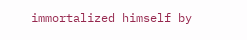immortalized himself by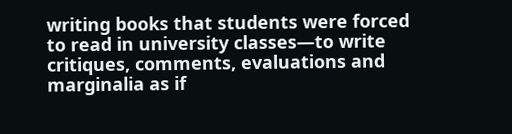writing books that students were forced to read in university classes—to write critiques, comments, evaluations and marginalia as if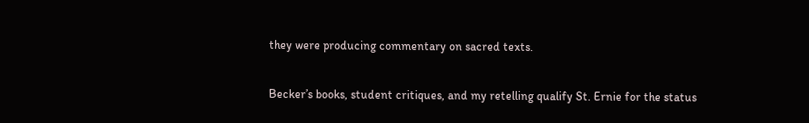they were producing commentary on sacred texts.

Becker’s books, student critiques, and my retelling qualify St. Ernie for the status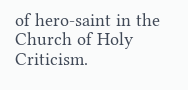of hero-saint in the Church of Holy Criticism.